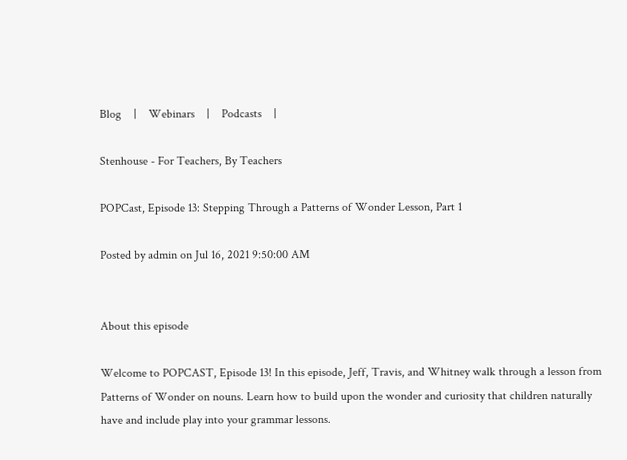Blog    |    Webinars    |    Podcasts    |

Stenhouse - For Teachers, By Teachers

POPCast, Episode 13: Stepping Through a Patterns of Wonder Lesson, Part 1

Posted by admin on Jul 16, 2021 9:50:00 AM


About this episode

Welcome to POPCAST, Episode 13! In this episode, Jeff, Travis, and Whitney walk through a lesson from Patterns of Wonder on nouns. Learn how to build upon the wonder and curiosity that children naturally have and include play into your grammar lessons.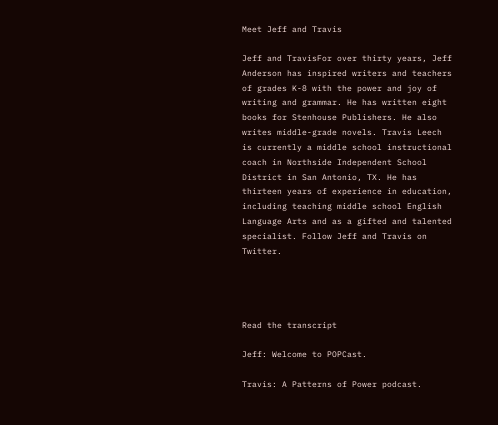Meet Jeff and Travis

Jeff and TravisFor over thirty years, Jeff Anderson has inspired writers and teachers of grades K-8 with the power and joy of writing and grammar. He has written eight books for Stenhouse Publishers. He also writes middle-grade novels. Travis Leech is currently a middle school instructional coach in Northside Independent School District in San Antonio, TX. He has thirteen years of experience in education, including teaching middle school English Language Arts and as a gifted and talented specialist. Follow Jeff and Travis on Twitter.




Read the transcript

Jeff: Welcome to POPCast.

Travis: A Patterns of Power podcast.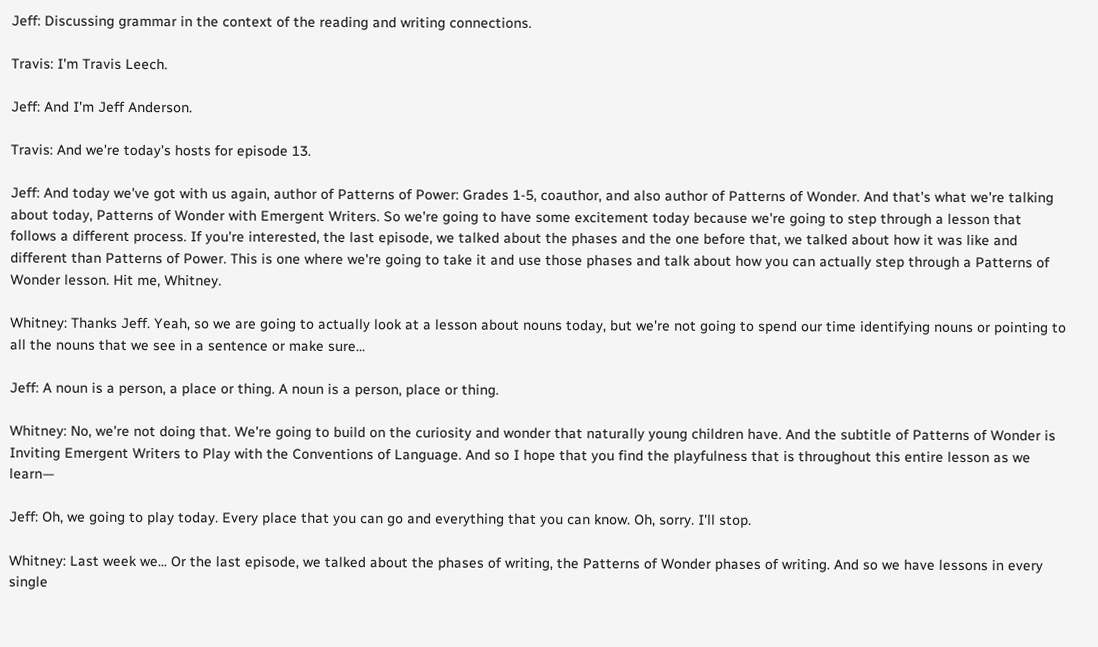Jeff: Discussing grammar in the context of the reading and writing connections.

Travis: I'm Travis Leech.

Jeff: And I'm Jeff Anderson.

Travis: And we're today's hosts for episode 13.

Jeff: And today we've got with us again, author of Patterns of Power: Grades 1-5, coauthor, and also author of Patterns of Wonder. And that's what we're talking about today, Patterns of Wonder with Emergent Writers. So we're going to have some excitement today because we're going to step through a lesson that follows a different process. If you're interested, the last episode, we talked about the phases and the one before that, we talked about how it was like and different than Patterns of Power. This is one where we're going to take it and use those phases and talk about how you can actually step through a Patterns of Wonder lesson. Hit me, Whitney.

Whitney: Thanks Jeff. Yeah, so we are going to actually look at a lesson about nouns today, but we're not going to spend our time identifying nouns or pointing to all the nouns that we see in a sentence or make sure…

Jeff: A noun is a person, a place or thing. A noun is a person, place or thing.

Whitney: No, we're not doing that. We're going to build on the curiosity and wonder that naturally young children have. And the subtitle of Patterns of Wonder is Inviting Emergent Writers to Play with the Conventions of Language. And so I hope that you find the playfulness that is throughout this entire lesson as we learn—

Jeff: Oh, we going to play today. Every place that you can go and everything that you can know. Oh, sorry. I'll stop.

Whitney: Last week we... Or the last episode, we talked about the phases of writing, the Patterns of Wonder phases of writing. And so we have lessons in every single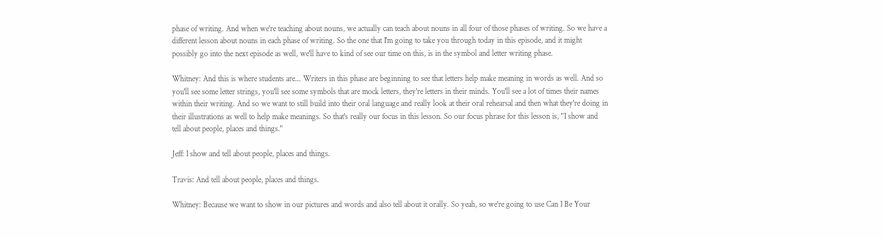phase of writing. And when we're teaching about nouns, we actually can teach about nouns in all four of those phases of writing. So we have a different lesson about nouns in each phase of writing. So the one that I'm going to take you through today in this episode, and it might possibly go into the next episode as well, we'll have to kind of see our time on this, is in the symbol and letter writing phase.

Whitney: And this is where students are... Writers in this phase are beginning to see that letters help make meaning in words as well. And so you'll see some letter strings, you'll see some symbols that are mock letters, they're letters in their minds. You'll see a lot of times their names within their writing. And so we want to still build into their oral language and really look at their oral rehearsal and then what they're doing in their illustrations as well to help make meanings. So that's really our focus in this lesson. So our focus phrase for this lesson is, "I show and tell about people, places and things."

Jeff: I show and tell about people, places and things.

Travis: And tell about people, places and things.

Whitney: Because we want to show in our pictures and words and also tell about it orally. So yeah, so we're going to use Can I Be Your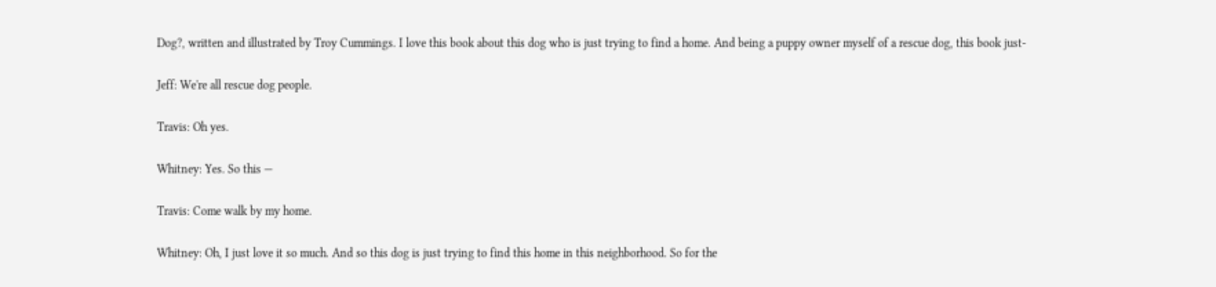Dog?, written and illustrated by Troy Cummings. I love this book about this dog who is just trying to find a home. And being a puppy owner myself of a rescue dog, this book just-

Jeff: We're all rescue dog people.

Travis: Oh yes.

Whitney: Yes. So this —

Travis: Come walk by my home.

Whitney: Oh, I just love it so much. And so this dog is just trying to find this home in this neighborhood. So for the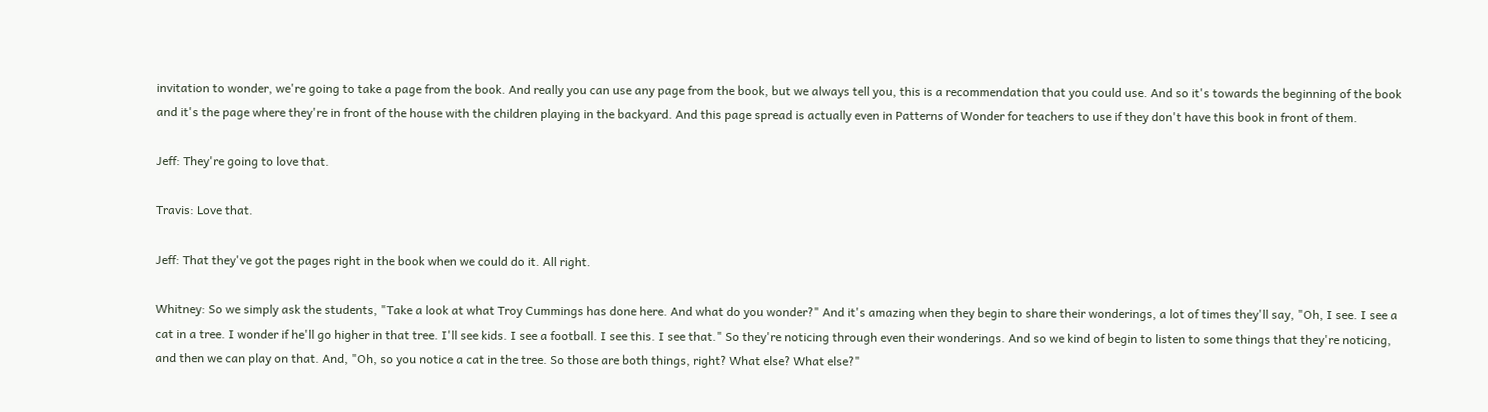invitation to wonder, we're going to take a page from the book. And really you can use any page from the book, but we always tell you, this is a recommendation that you could use. And so it's towards the beginning of the book and it's the page where they're in front of the house with the children playing in the backyard. And this page spread is actually even in Patterns of Wonder for teachers to use if they don't have this book in front of them.

Jeff: They're going to love that.

Travis: Love that.

Jeff: That they've got the pages right in the book when we could do it. All right.

Whitney: So we simply ask the students, "Take a look at what Troy Cummings has done here. And what do you wonder?" And it's amazing when they begin to share their wonderings, a lot of times they'll say, "Oh, I see. I see a cat in a tree. I wonder if he'll go higher in that tree. I'll see kids. I see a football. I see this. I see that." So they're noticing through even their wonderings. And so we kind of begin to listen to some things that they're noticing, and then we can play on that. And, "Oh, so you notice a cat in the tree. So those are both things, right? What else? What else?"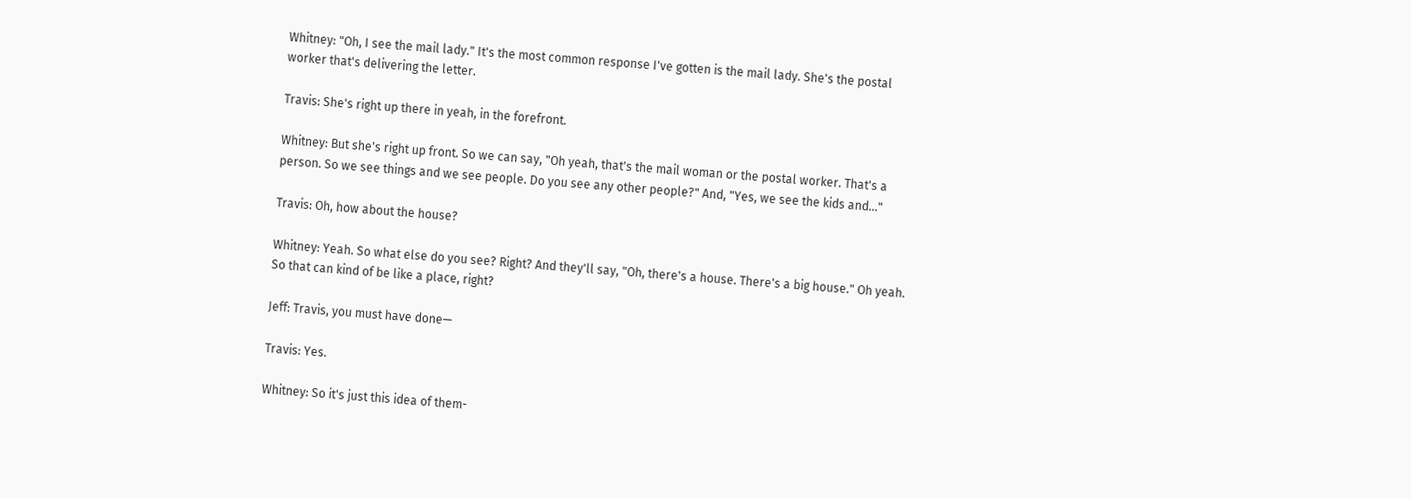Whitney: "Oh, I see the mail lady." It's the most common response I've gotten is the mail lady. She's the postal worker that's delivering the letter.

Travis: She's right up there in yeah, in the forefront.

Whitney: But she's right up front. So we can say, "Oh yeah, that's the mail woman or the postal worker. That's a person. So we see things and we see people. Do you see any other people?" And, "Yes, we see the kids and..."

Travis: Oh, how about the house?

Whitney: Yeah. So what else do you see? Right? And they'll say, "Oh, there's a house. There's a big house." Oh yeah. So that can kind of be like a place, right?

Jeff: Travis, you must have done—

Travis: Yes.

Whitney: So it's just this idea of them-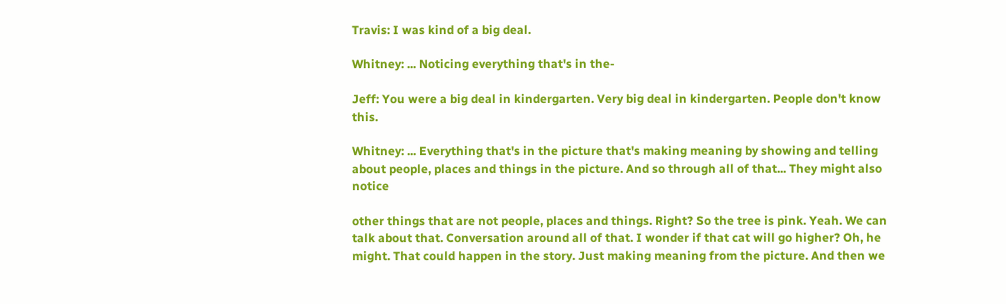Travis: I was kind of a big deal.

Whitney: ... Noticing everything that's in the-

Jeff: You were a big deal in kindergarten. Very big deal in kindergarten. People don't know this.

Whitney: ... Everything that's in the picture that's making meaning by showing and telling about people, places and things in the picture. And so through all of that... They might also notice

other things that are not people, places and things. Right? So the tree is pink. Yeah. We can talk about that. Conversation around all of that. I wonder if that cat will go higher? Oh, he might. That could happen in the story. Just making meaning from the picture. And then we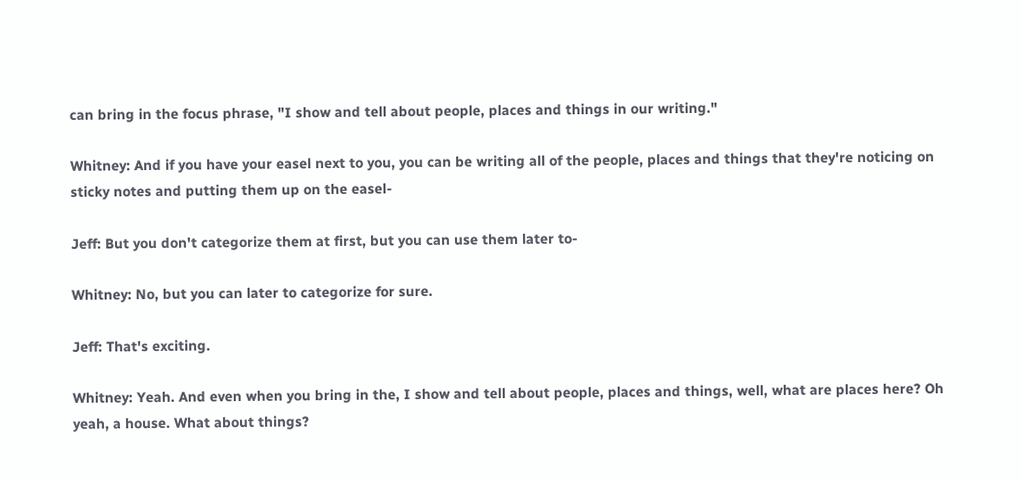can bring in the focus phrase, "I show and tell about people, places and things in our writing."

Whitney: And if you have your easel next to you, you can be writing all of the people, places and things that they're noticing on sticky notes and putting them up on the easel-

Jeff: But you don't categorize them at first, but you can use them later to-

Whitney: No, but you can later to categorize for sure.

Jeff: That's exciting.

Whitney: Yeah. And even when you bring in the, I show and tell about people, places and things, well, what are places here? Oh yeah, a house. What about things?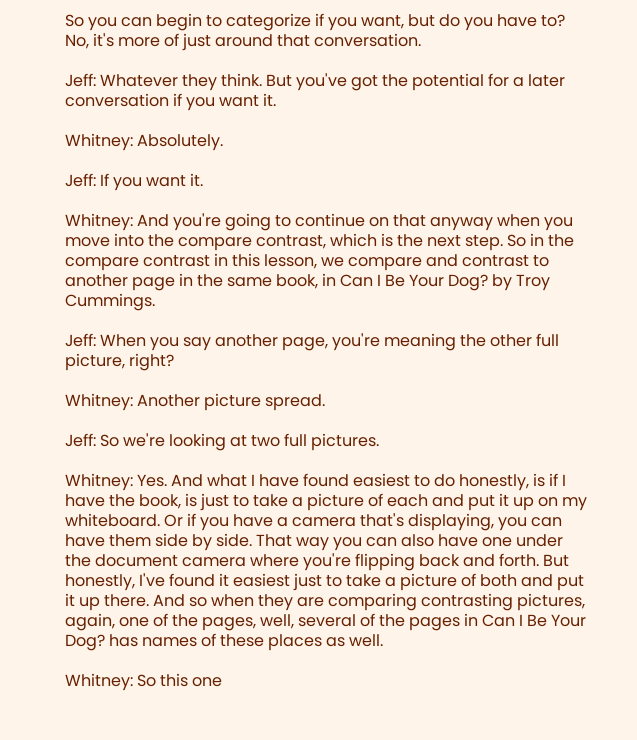So you can begin to categorize if you want, but do you have to? No, it's more of just around that conversation.

Jeff: Whatever they think. But you've got the potential for a later conversation if you want it.

Whitney: Absolutely.

Jeff: If you want it.

Whitney: And you're going to continue on that anyway when you move into the compare contrast, which is the next step. So in the compare contrast in this lesson, we compare and contrast to another page in the same book, in Can I Be Your Dog? by Troy Cummings.

Jeff: When you say another page, you're meaning the other full picture, right?

Whitney: Another picture spread.

Jeff: So we're looking at two full pictures.

Whitney: Yes. And what I have found easiest to do honestly, is if I have the book, is just to take a picture of each and put it up on my whiteboard. Or if you have a camera that's displaying, you can have them side by side. That way you can also have one under the document camera where you're flipping back and forth. But honestly, I've found it easiest just to take a picture of both and put it up there. And so when they are comparing contrasting pictures, again, one of the pages, well, several of the pages in Can I Be Your Dog? has names of these places as well.

Whitney: So this one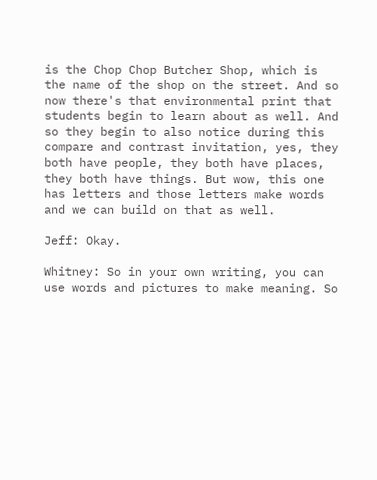is the Chop Chop Butcher Shop, which is the name of the shop on the street. And so now there's that environmental print that students begin to learn about as well. And so they begin to also notice during this compare and contrast invitation, yes, they both have people, they both have places, they both have things. But wow, this one has letters and those letters make words and we can build on that as well.

Jeff: Okay.

Whitney: So in your own writing, you can use words and pictures to make meaning. So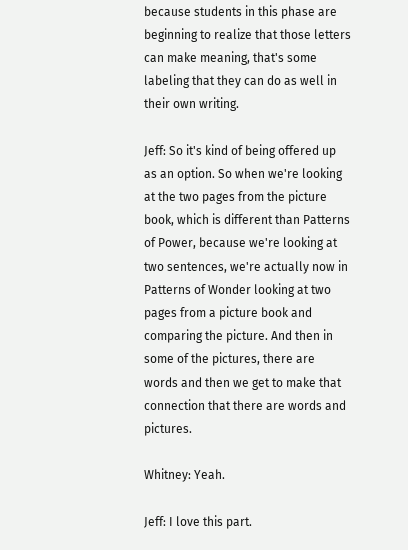because students in this phase are beginning to realize that those letters can make meaning, that's some labeling that they can do as well in their own writing.

Jeff: So it's kind of being offered up as an option. So when we're looking at the two pages from the picture book, which is different than Patterns of Power, because we're looking at two sentences, we're actually now in Patterns of Wonder looking at two pages from a picture book and comparing the picture. And then in some of the pictures, there are words and then we get to make that connection that there are words and pictures.

Whitney: Yeah.

Jeff: I love this part.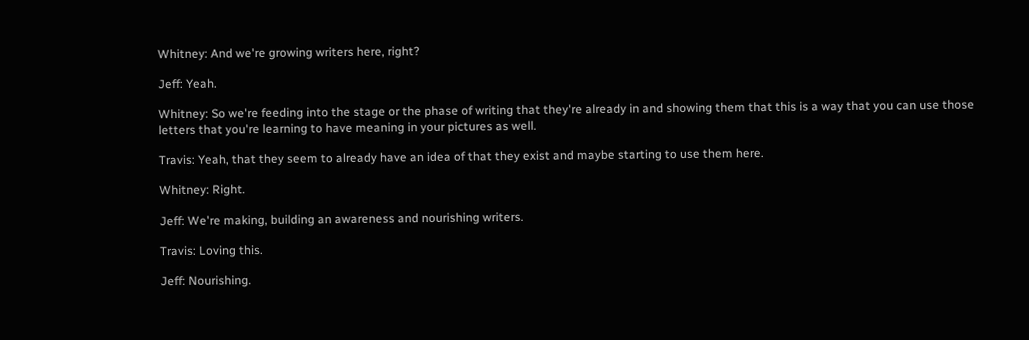Whitney: And we're growing writers here, right?

Jeff: Yeah.

Whitney: So we're feeding into the stage or the phase of writing that they're already in and showing them that this is a way that you can use those letters that you're learning to have meaning in your pictures as well.

Travis: Yeah, that they seem to already have an idea of that they exist and maybe starting to use them here.

Whitney: Right.

Jeff: We're making, building an awareness and nourishing writers.

Travis: Loving this.

Jeff: Nourishing.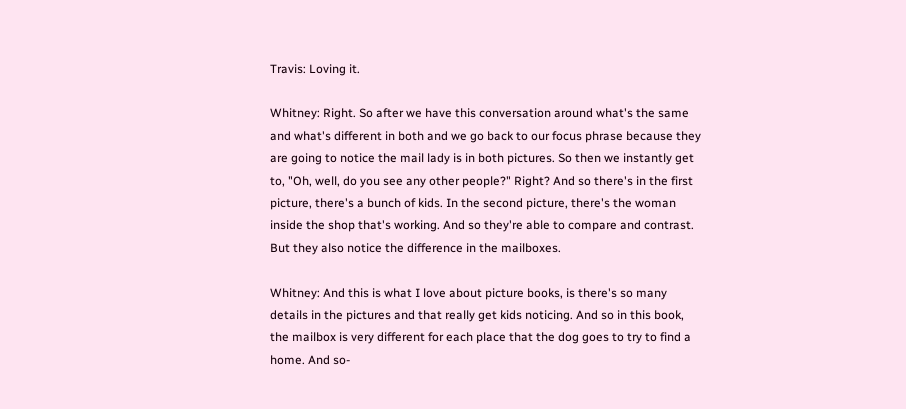Travis: Loving it.

Whitney: Right. So after we have this conversation around what's the same and what's different in both and we go back to our focus phrase because they are going to notice the mail lady is in both pictures. So then we instantly get to, "Oh, well, do you see any other people?" Right? And so there's in the first picture, there's a bunch of kids. In the second picture, there's the woman inside the shop that's working. And so they're able to compare and contrast. But they also notice the difference in the mailboxes.

Whitney: And this is what I love about picture books, is there's so many details in the pictures and that really get kids noticing. And so in this book, the mailbox is very different for each place that the dog goes to try to find a home. And so-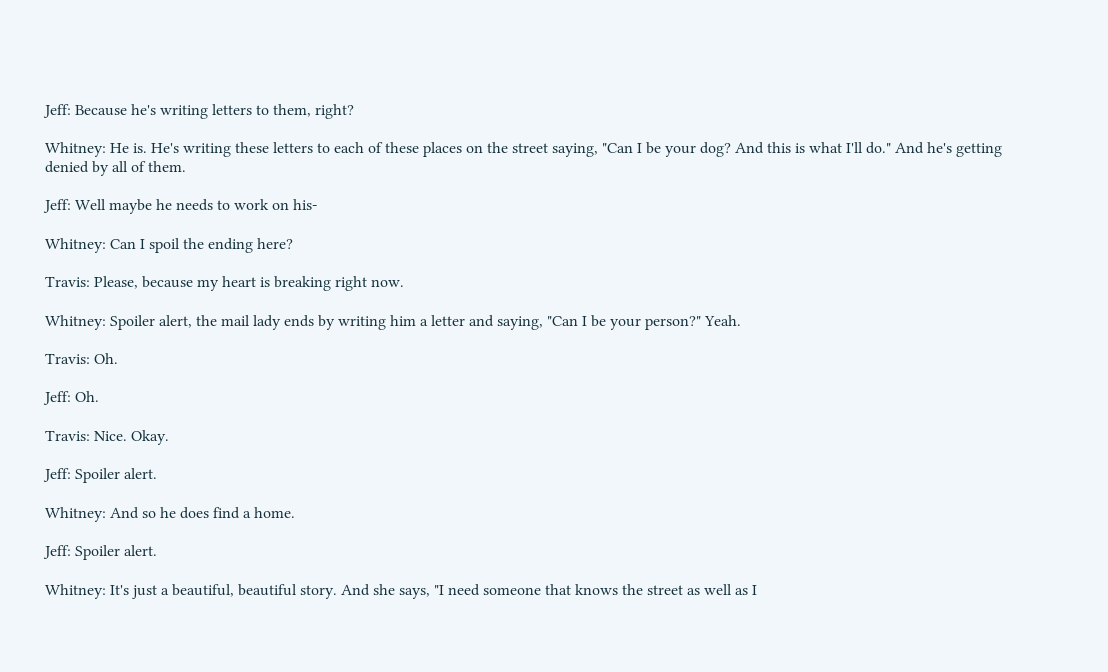Jeff: Because he's writing letters to them, right?

Whitney: He is. He's writing these letters to each of these places on the street saying, "Can I be your dog? And this is what I'll do." And he's getting denied by all of them.

Jeff: Well maybe he needs to work on his-

Whitney: Can I spoil the ending here?

Travis: Please, because my heart is breaking right now.

Whitney: Spoiler alert, the mail lady ends by writing him a letter and saying, "Can I be your person?" Yeah.

Travis: Oh.

Jeff: Oh.

Travis: Nice. Okay.

Jeff: Spoiler alert.

Whitney: And so he does find a home.

Jeff: Spoiler alert.

Whitney: It's just a beautiful, beautiful story. And she says, "I need someone that knows the street as well as I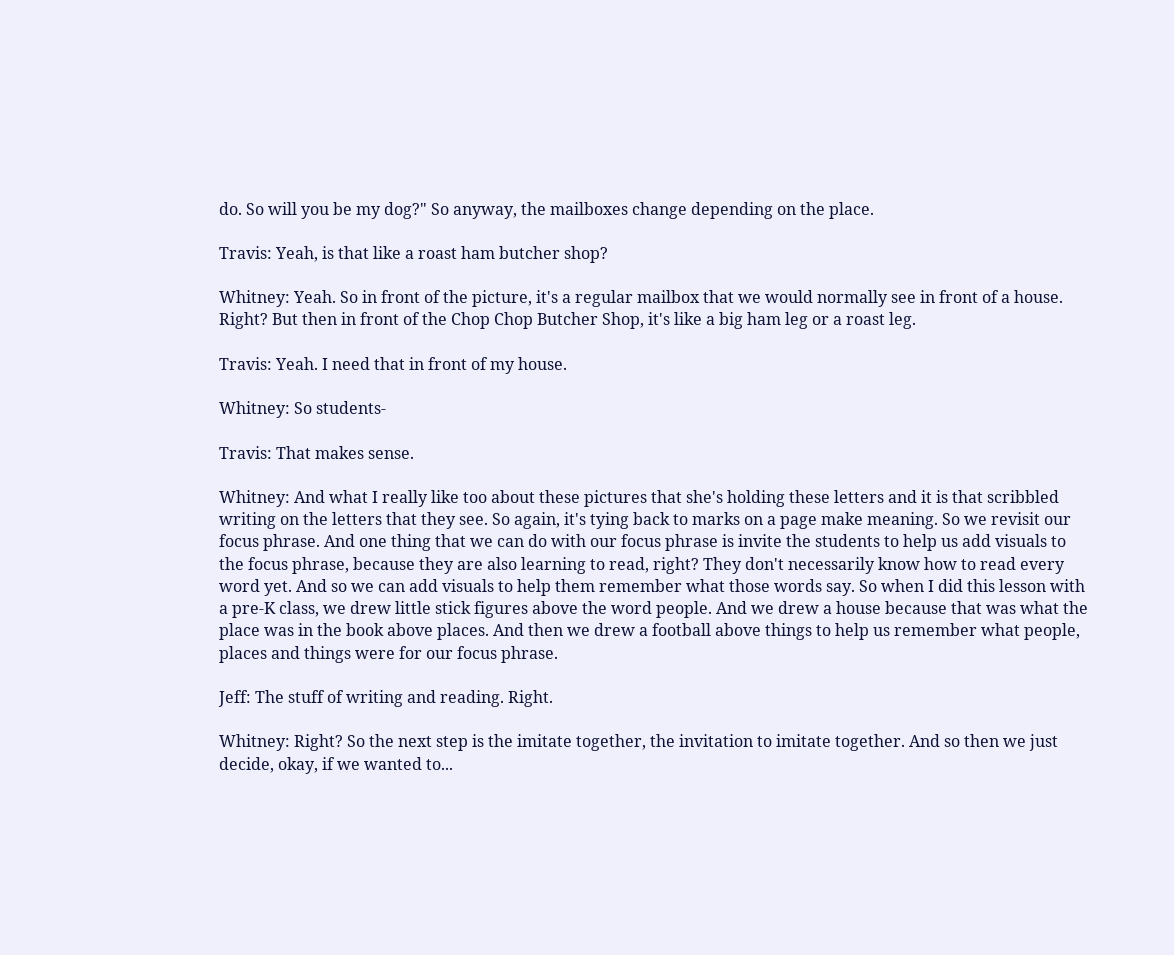do. So will you be my dog?" So anyway, the mailboxes change depending on the place.

Travis: Yeah, is that like a roast ham butcher shop?

Whitney: Yeah. So in front of the picture, it's a regular mailbox that we would normally see in front of a house. Right? But then in front of the Chop Chop Butcher Shop, it's like a big ham leg or a roast leg.

Travis: Yeah. I need that in front of my house.

Whitney: So students-

Travis: That makes sense.

Whitney: And what I really like too about these pictures that she's holding these letters and it is that scribbled writing on the letters that they see. So again, it's tying back to marks on a page make meaning. So we revisit our focus phrase. And one thing that we can do with our focus phrase is invite the students to help us add visuals to the focus phrase, because they are also learning to read, right? They don't necessarily know how to read every word yet. And so we can add visuals to help them remember what those words say. So when I did this lesson with a pre-K class, we drew little stick figures above the word people. And we drew a house because that was what the place was in the book above places. And then we drew a football above things to help us remember what people, places and things were for our focus phrase.

Jeff: The stuff of writing and reading. Right.

Whitney: Right? So the next step is the imitate together, the invitation to imitate together. And so then we just decide, okay, if we wanted to...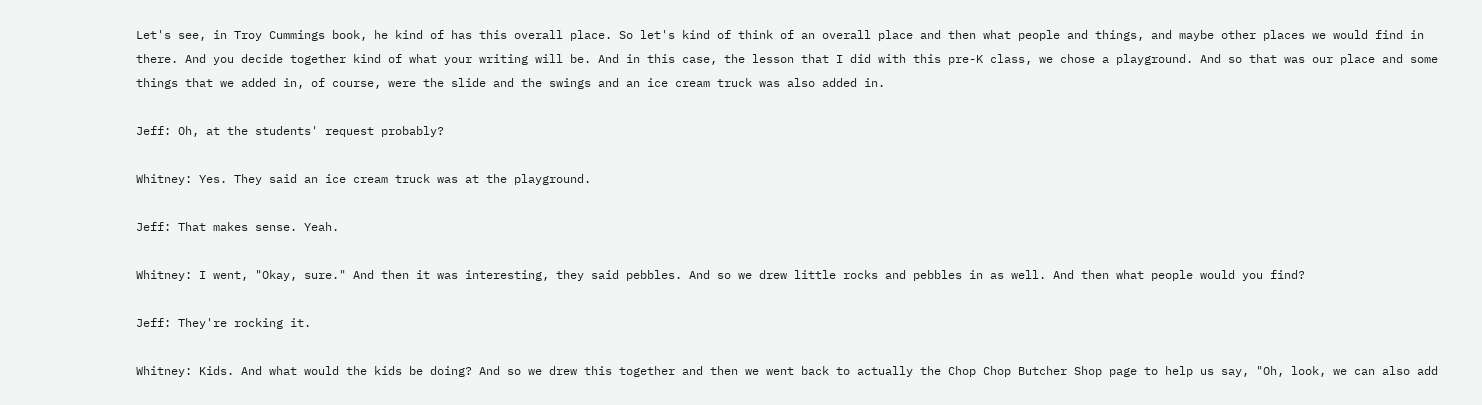Let's see, in Troy Cummings book, he kind of has this overall place. So let's kind of think of an overall place and then what people and things, and maybe other places we would find in there. And you decide together kind of what your writing will be. And in this case, the lesson that I did with this pre-K class, we chose a playground. And so that was our place and some things that we added in, of course, were the slide and the swings and an ice cream truck was also added in.

Jeff: Oh, at the students' request probably?

Whitney: Yes. They said an ice cream truck was at the playground.

Jeff: That makes sense. Yeah.

Whitney: I went, "Okay, sure." And then it was interesting, they said pebbles. And so we drew little rocks and pebbles in as well. And then what people would you find?

Jeff: They're rocking it.

Whitney: Kids. And what would the kids be doing? And so we drew this together and then we went back to actually the Chop Chop Butcher Shop page to help us say, "Oh, look, we can also add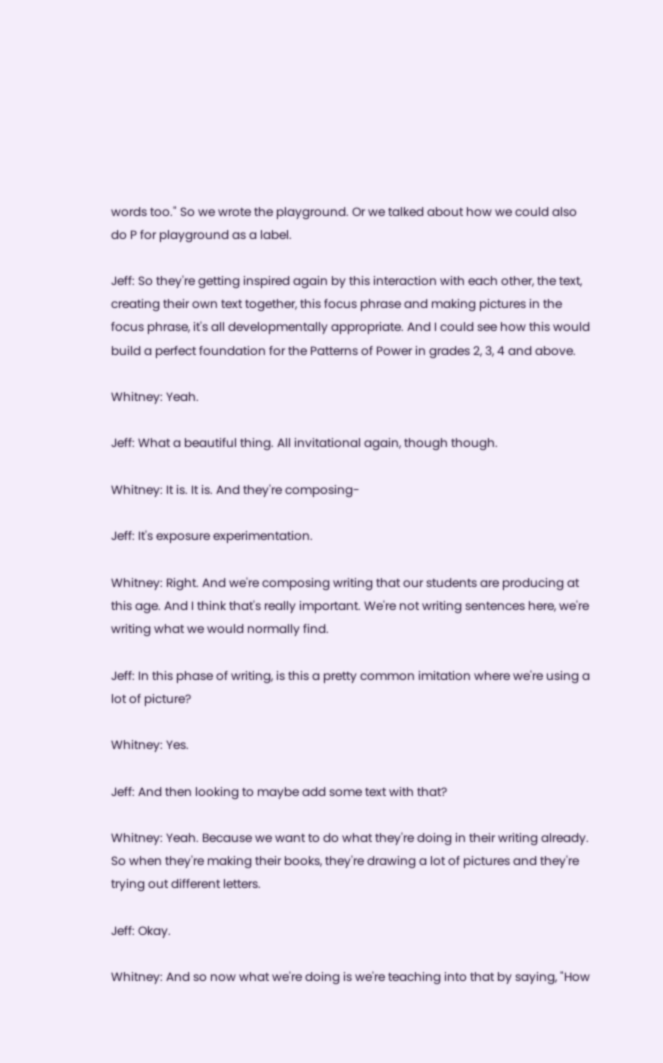words too." So we wrote the playground. Or we talked about how we could also do P for playground as a label.

Jeff: So they're getting inspired again by this interaction with each other, the text, creating their own text together, this focus phrase and making pictures in the focus phrase, it's all developmentally appropriate. And I could see how this would build a perfect foundation for the Patterns of Power in grades 2, 3, 4 and above.

Whitney: Yeah.

Jeff: What a beautiful thing. All invitational again, though though.

Whitney: It is. It is. And they're composing-

Jeff: It's exposure experimentation.

Whitney: Right. And we're composing writing that our students are producing at this age. And I think that's really important. We're not writing sentences here, we're writing what we would normally find.

Jeff: In this phase of writing, is this a pretty common imitation where we're using a lot of picture?

Whitney: Yes.

Jeff: And then looking to maybe add some text with that?

Whitney: Yeah. Because we want to do what they're doing in their writing already. So when they're making their books, they're drawing a lot of pictures and they're trying out different letters.

Jeff: Okay.

Whitney: And so now what we're doing is we're teaching into that by saying, "How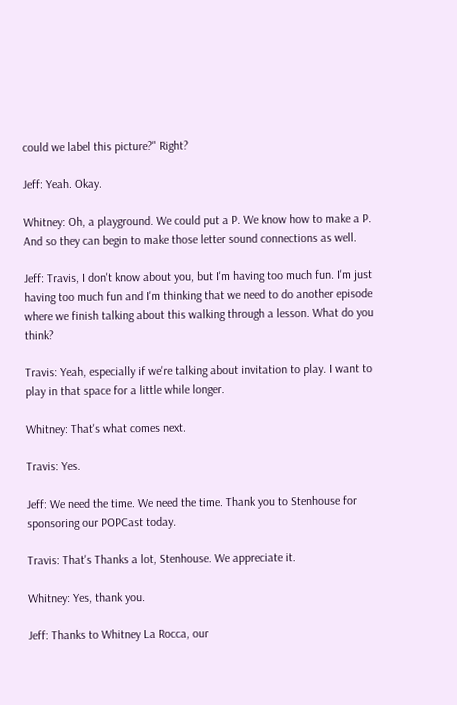could we label this picture?" Right?

Jeff: Yeah. Okay.

Whitney: Oh, a playground. We could put a P. We know how to make a P. And so they can begin to make those letter sound connections as well.

Jeff: Travis, I don't know about you, but I'm having too much fun. I'm just having too much fun and I'm thinking that we need to do another episode where we finish talking about this walking through a lesson. What do you think?

Travis: Yeah, especially if we're talking about invitation to play. I want to play in that space for a little while longer.

Whitney: That's what comes next.

Travis: Yes.

Jeff: We need the time. We need the time. Thank you to Stenhouse for sponsoring our POPCast today.

Travis: That's Thanks a lot, Stenhouse. We appreciate it.

Whitney: Yes, thank you.

Jeff: Thanks to Whitney La Rocca, our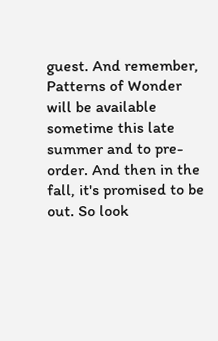guest. And remember, Patterns of Wonder will be available sometime this late summer and to pre-order. And then in the fall, it's promised to be out. So look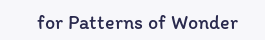for Patterns of Wonder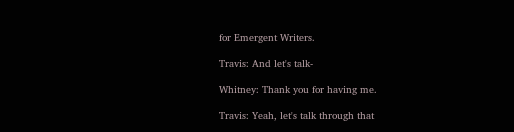for Emergent Writers.

Travis: And let's talk-

Whitney: Thank you for having me.

Travis: Yeah, let's talk through that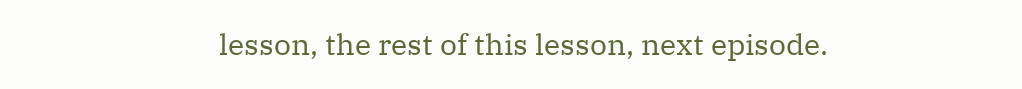lesson, the rest of this lesson, next episode.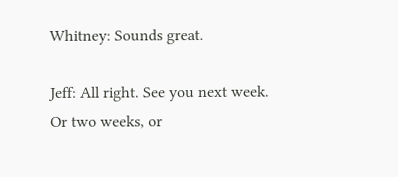Whitney: Sounds great.

Jeff: All right. See you next week. Or two weeks, or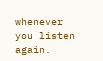whenever you listen again.